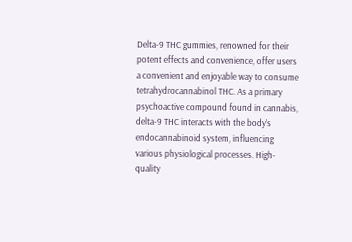Delta-9 THC gummies, renowned for their potent effects and convenience, offer users a convenient and enjoyable way to consume tetrahydrocannabinol THC. As a primary psychoactive compound found in cannabis, delta-9 THC interacts with the body’s endocannabinoid system, influencing various physiological processes. High-quality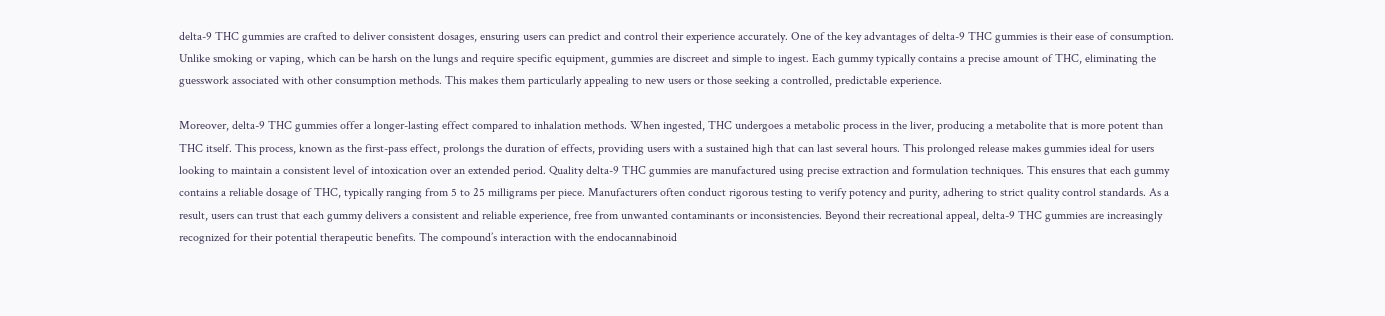delta-9 THC gummies are crafted to deliver consistent dosages, ensuring users can predict and control their experience accurately. One of the key advantages of delta-9 THC gummies is their ease of consumption. Unlike smoking or vaping, which can be harsh on the lungs and require specific equipment, gummies are discreet and simple to ingest. Each gummy typically contains a precise amount of THC, eliminating the guesswork associated with other consumption methods. This makes them particularly appealing to new users or those seeking a controlled, predictable experience.

Moreover, delta-9 THC gummies offer a longer-lasting effect compared to inhalation methods. When ingested, THC undergoes a metabolic process in the liver, producing a metabolite that is more potent than THC itself. This process, known as the first-pass effect, prolongs the duration of effects, providing users with a sustained high that can last several hours. This prolonged release makes gummies ideal for users looking to maintain a consistent level of intoxication over an extended period. Quality delta-9 THC gummies are manufactured using precise extraction and formulation techniques. This ensures that each gummy contains a reliable dosage of THC, typically ranging from 5 to 25 milligrams per piece. Manufacturers often conduct rigorous testing to verify potency and purity, adhering to strict quality control standards. As a result, users can trust that each gummy delivers a consistent and reliable experience, free from unwanted contaminants or inconsistencies. Beyond their recreational appeal, delta-9 THC gummies are increasingly recognized for their potential therapeutic benefits. The compound’s interaction with the endocannabinoid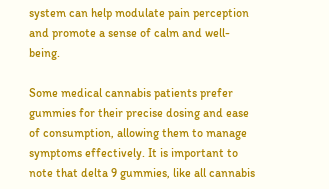system can help modulate pain perception and promote a sense of calm and well-being.

Some medical cannabis patients prefer gummies for their precise dosing and ease of consumption, allowing them to manage symptoms effectively. It is important to note that delta 9 gummies, like all cannabis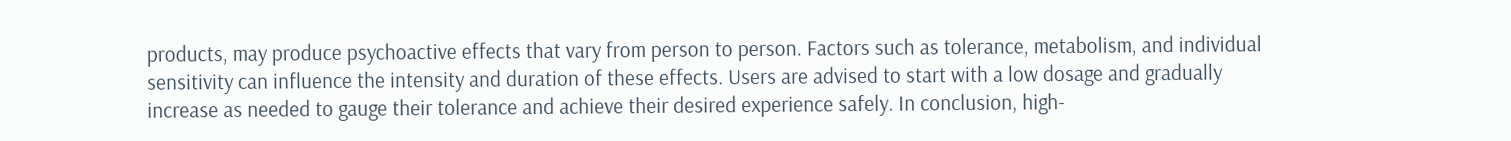products, may produce psychoactive effects that vary from person to person. Factors such as tolerance, metabolism, and individual sensitivity can influence the intensity and duration of these effects. Users are advised to start with a low dosage and gradually increase as needed to gauge their tolerance and achieve their desired experience safely. In conclusion, high-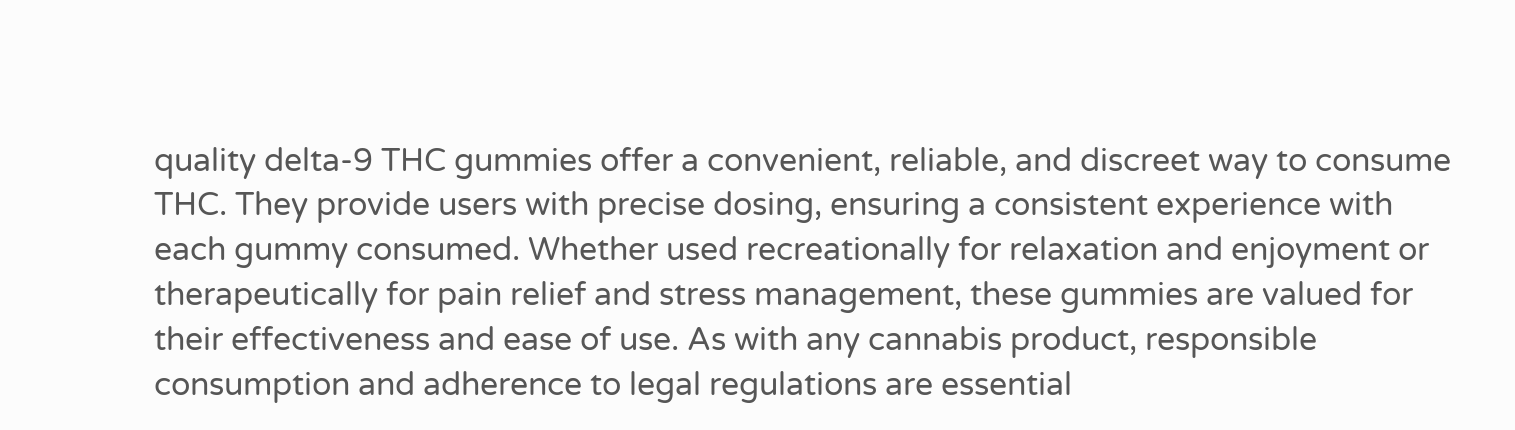quality delta-9 THC gummies offer a convenient, reliable, and discreet way to consume THC. They provide users with precise dosing, ensuring a consistent experience with each gummy consumed. Whether used recreationally for relaxation and enjoyment or therapeutically for pain relief and stress management, these gummies are valued for their effectiveness and ease of use. As with any cannabis product, responsible consumption and adherence to legal regulations are essential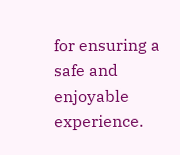for ensuring a safe and enjoyable experience.